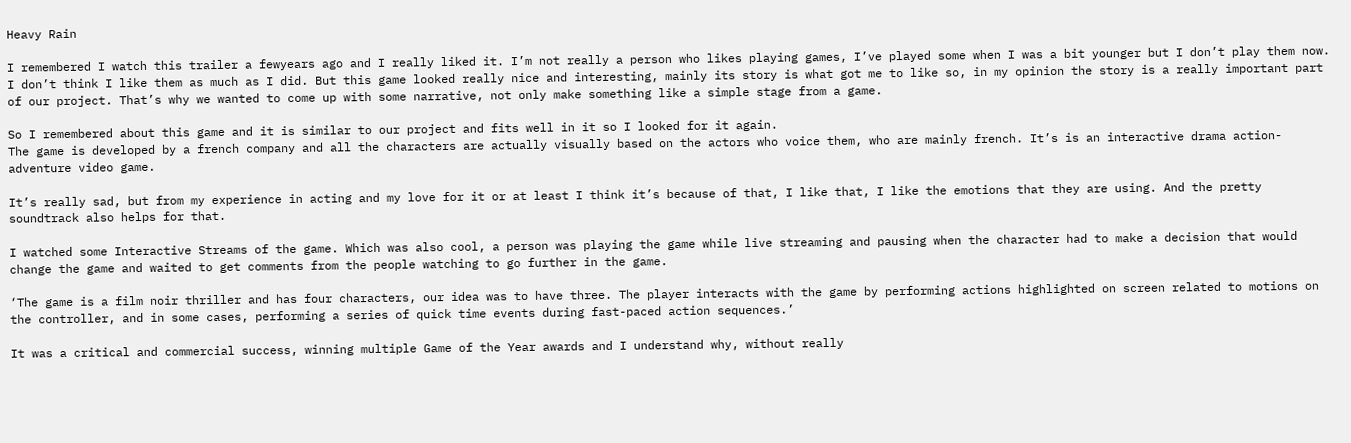Heavy Rain

I remembered I watch this trailer a fewyears ago and I really liked it. I’m not really a person who likes playing games, I’ve played some when I was a bit younger but I don’t play them now. I don’t think I like them as much as I did. But this game looked really nice and interesting, mainly its story is what got me to like so, in my opinion the story is a really important part of our project. That’s why we wanted to come up with some narrative, not only make something like a simple stage from a game.

So I remembered about this game and it is similar to our project and fits well in it so I looked for it again.
The game is developed by a french company and all the characters are actually visually based on the actors who voice them, who are mainly french. It’s is an interactive drama action-adventure video game.

It’s really sad, but from my experience in acting and my love for it or at least I think it’s because of that, I like that, I like the emotions that they are using. And the pretty soundtrack also helps for that.

I watched some Interactive Streams of the game. Which was also cool, a person was playing the game while live streaming and pausing when the character had to make a decision that would change the game and waited to get comments from the people watching to go further in the game.

‘The game is a film noir thriller and has four characters, our idea was to have three. The player interacts with the game by performing actions highlighted on screen related to motions on the controller, and in some cases, performing a series of quick time events during fast-paced action sequences.’

It was a critical and commercial success, winning multiple Game of the Year awards and I understand why, without really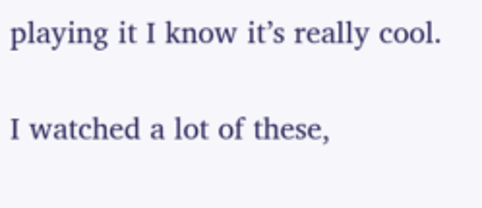playing it I know it’s really cool.

I watched a lot of these,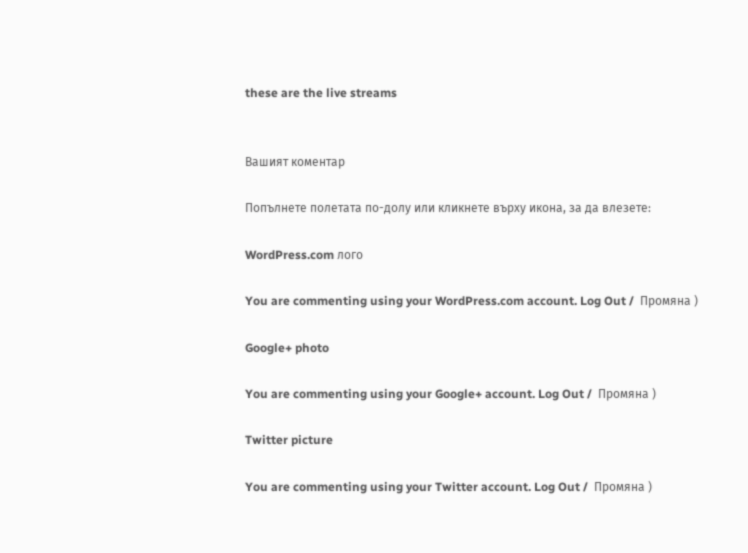these are the live streams


Вашият коментар

Попълнете полетата по-долу или кликнете върху икона, за да влезете:

WordPress.com лого

You are commenting using your WordPress.com account. Log Out /  Промяна )

Google+ photo

You are commenting using your Google+ account. Log Out /  Промяна )

Twitter picture

You are commenting using your Twitter account. Log Out /  Промяна )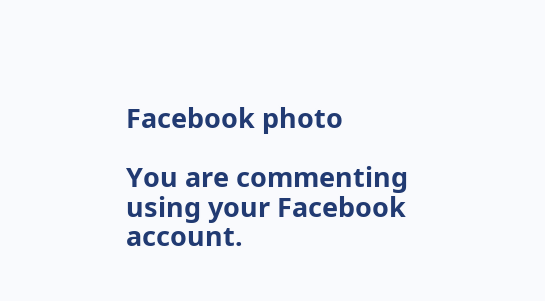Facebook photo

You are commenting using your Facebook account.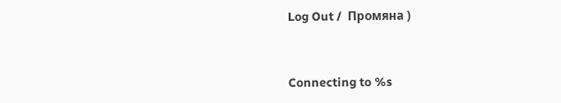Log Out /  Промяна )


Connecting to %s